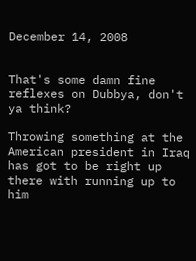December 14, 2008


That's some damn fine reflexes on Dubbya, don't ya think?

Throwing something at the American president in Iraq has got to be right up there with running up to him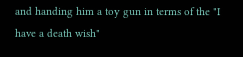and handing him a toy gun in terms of the "I have a death wish"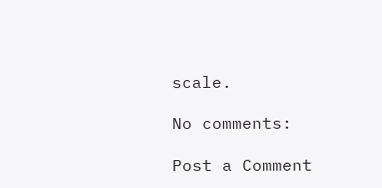scale.

No comments:

Post a Comment